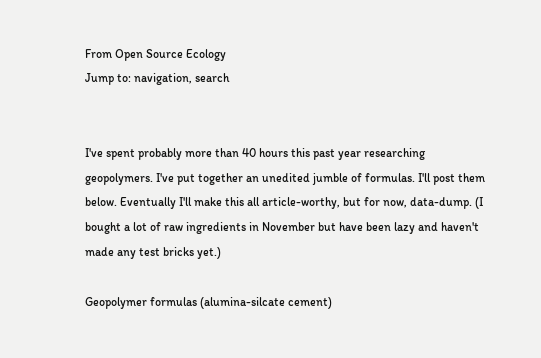From Open Source Ecology
Jump to: navigation, search


I've spent probably more than 40 hours this past year researching geopolymers. I've put together an unedited jumble of formulas. I'll post them below. Eventually I'll make this all article-worthy, but for now, data-dump. (I bought a lot of raw ingredients in November but have been lazy and haven't made any test bricks yet.)

Geopolymer formulas (alumina-silcate cement)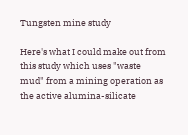Tungsten mine study

Here's what I could make out from this study which uses "waste mud" from a mining operation as the active alumina-silicate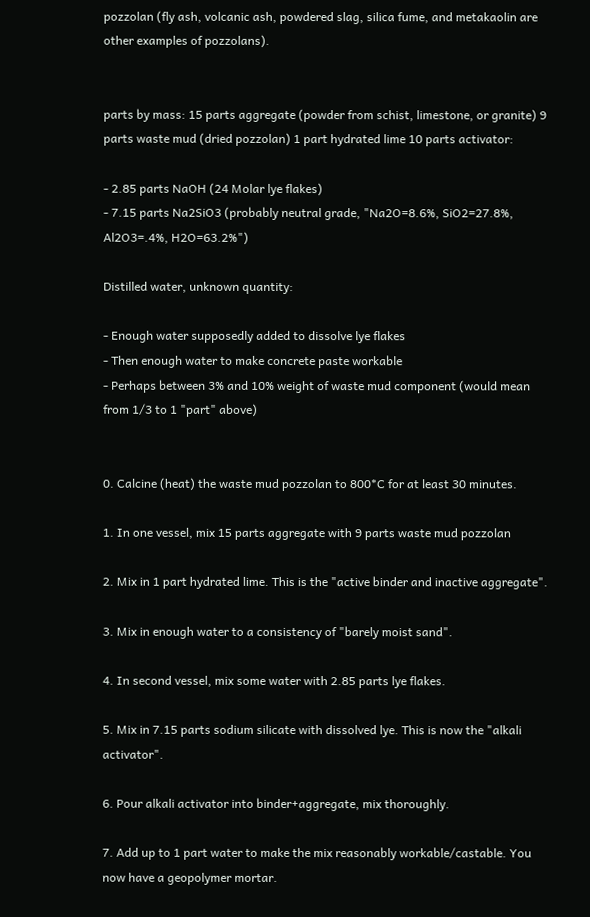pozzolan (fly ash, volcanic ash, powdered slag, silica fume, and metakaolin are other examples of pozzolans).


parts by mass: 15 parts aggregate (powder from schist, limestone, or granite) 9 parts waste mud (dried pozzolan) 1 part hydrated lime 10 parts activator:

- 2.85 parts NaOH (24 Molar lye flakes)
- 7.15 parts Na2SiO3 (probably neutral grade, "Na2O=8.6%, SiO2=27.8%, Al2O3=.4%, H2O=63.2%")

Distilled water, unknown quantity:

- Enough water supposedly added to dissolve lye flakes
- Then enough water to make concrete paste workable
- Perhaps between 3% and 10% weight of waste mud component (would mean from 1/3 to 1 "part" above)


0. Calcine (heat) the waste mud pozzolan to 800*C for at least 30 minutes.

1. In one vessel, mix 15 parts aggregate with 9 parts waste mud pozzolan

2. Mix in 1 part hydrated lime. This is the "active binder and inactive aggregate".

3. Mix in enough water to a consistency of "barely moist sand".

4. In second vessel, mix some water with 2.85 parts lye flakes.

5. Mix in 7.15 parts sodium silicate with dissolved lye. This is now the "alkali activator".

6. Pour alkali activator into binder+aggregate, mix thoroughly.

7. Add up to 1 part water to make the mix reasonably workable/castable. You now have a geopolymer mortar.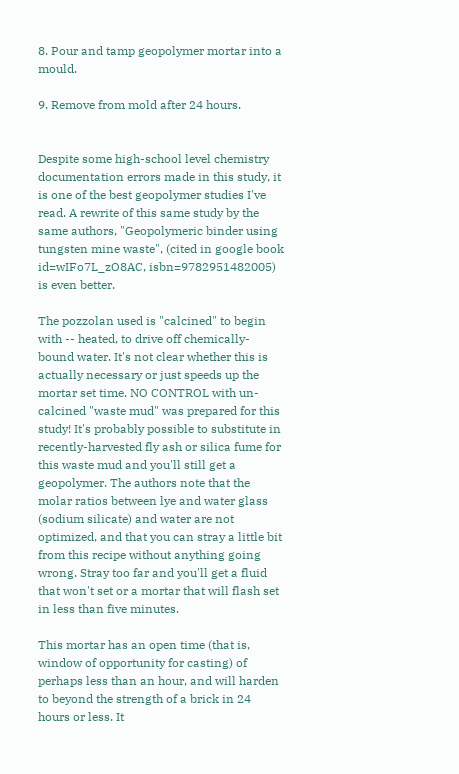8. Pour and tamp geopolymer mortar into a mould.

9. Remove from mold after 24 hours.


Despite some high-school level chemistry documentation errors made in this study, it is one of the best geopolymer studies I've read. A rewrite of this same study by the same authors, "Geopolymeric binder using tungsten mine waste", (cited in google book id=wIFo7L_zO8AC, isbn=9782951482005) is even better.

The pozzolan used is "calcined" to begin with -- heated, to drive off chemically-bound water. It's not clear whether this is actually necessary or just speeds up the mortar set time. NO CONTROL with un-calcined "waste mud" was prepared for this study! It's probably possible to substitute in recently-harvested fly ash or silica fume for this waste mud and you'll still get a geopolymer. The authors note that the molar ratios between lye and water glass (sodium silicate) and water are not optimized, and that you can stray a little bit from this recipe without anything going wrong. Stray too far and you'll get a fluid that won't set or a mortar that will flash set in less than five minutes.

This mortar has an open time (that is, window of opportunity for casting) of perhaps less than an hour, and will harden to beyond the strength of a brick in 24 hours or less. It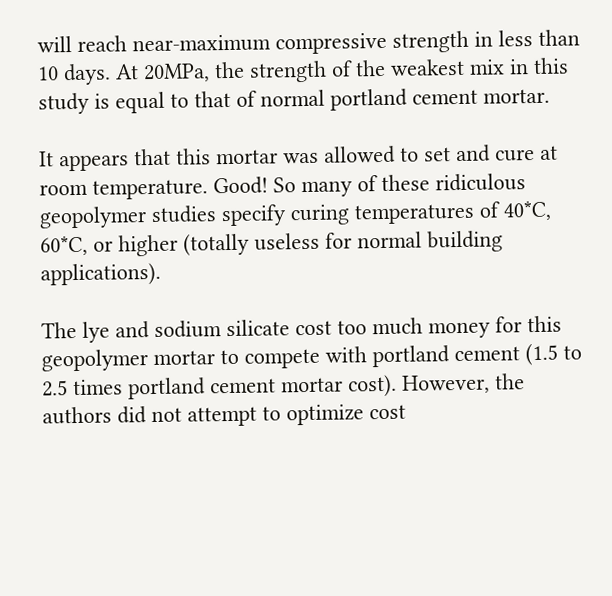will reach near-maximum compressive strength in less than 10 days. At 20MPa, the strength of the weakest mix in this study is equal to that of normal portland cement mortar.

It appears that this mortar was allowed to set and cure at room temperature. Good! So many of these ridiculous geopolymer studies specify curing temperatures of 40*C, 60*C, or higher (totally useless for normal building applications).

The lye and sodium silicate cost too much money for this geopolymer mortar to compete with portland cement (1.5 to 2.5 times portland cement mortar cost). However, the authors did not attempt to optimize cost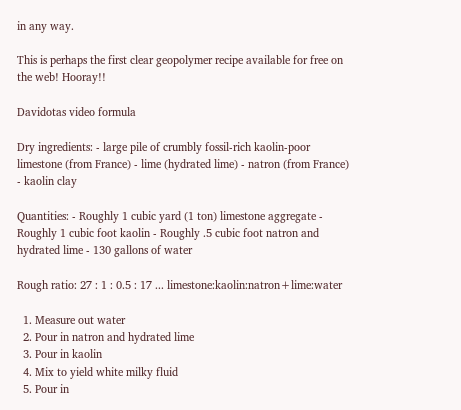in any way.

This is perhaps the first clear geopolymer recipe available for free on the web! Hooray!!

Davidotas video formula

Dry ingredients: - large pile of crumbly fossil-rich kaolin-poor limestone (from France) - lime (hydrated lime) - natron (from France) - kaolin clay

Quantities: - Roughly 1 cubic yard (1 ton) limestone aggregate - Roughly 1 cubic foot kaolin - Roughly .5 cubic foot natron and hydrated lime - 130 gallons of water

Rough ratio: 27 : 1 : 0.5 : 17 ... limestone:kaolin:natron+lime:water

  1. Measure out water
  2. Pour in natron and hydrated lime
  3. Pour in kaolin
  4. Mix to yield white milky fluid
  5. Pour in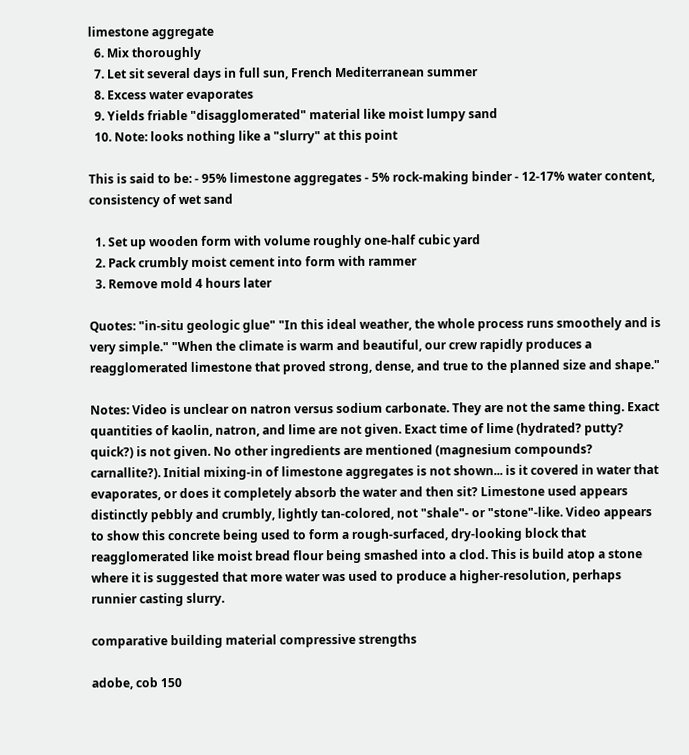limestone aggregate
  6. Mix thoroughly
  7. Let sit several days in full sun, French Mediterranean summer
  8. Excess water evaporates
  9. Yields friable "disagglomerated" material like moist lumpy sand
  10. Note: looks nothing like a "slurry" at this point

This is said to be: - 95% limestone aggregates - 5% rock-making binder - 12-17% water content, consistency of wet sand

  1. Set up wooden form with volume roughly one-half cubic yard
  2. Pack crumbly moist cement into form with rammer
  3. Remove mold 4 hours later

Quotes: "in-situ geologic glue" "In this ideal weather, the whole process runs smoothely and is very simple." "When the climate is warm and beautiful, our crew rapidly produces a reagglomerated limestone that proved strong, dense, and true to the planned size and shape."

Notes: Video is unclear on natron versus sodium carbonate. They are not the same thing. Exact quantities of kaolin, natron, and lime are not given. Exact time of lime (hydrated? putty? quick?) is not given. No other ingredients are mentioned (magnesium compounds? carnallite?). Initial mixing-in of limestone aggregates is not shown... is it covered in water that evaporates, or does it completely absorb the water and then sit? Limestone used appears distinctly pebbly and crumbly, lightly tan-colored, not "shale"- or "stone"-like. Video appears to show this concrete being used to form a rough-surfaced, dry-looking block that reagglomerated like moist bread flour being smashed into a clod. This is build atop a stone where it is suggested that more water was used to produce a higher-resolution, perhaps runnier casting slurry.

comparative building material compressive strengths

adobe, cob 150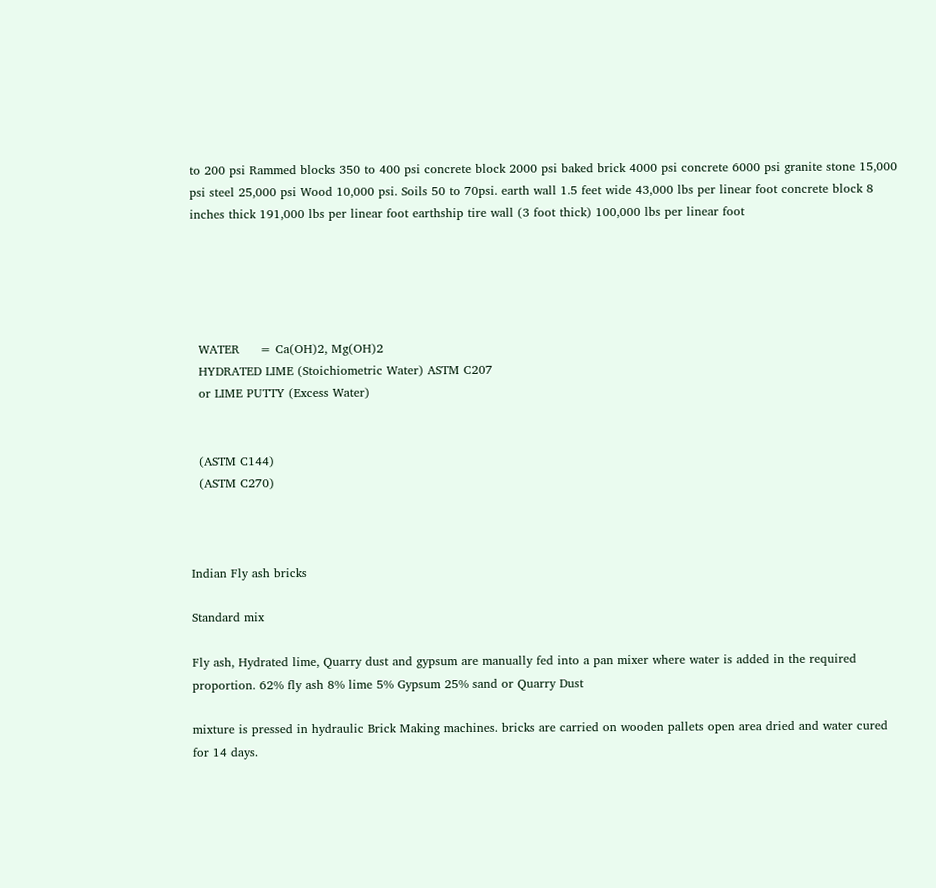to 200 psi Rammed blocks 350 to 400 psi concrete block 2000 psi baked brick 4000 psi concrete 6000 psi granite stone 15,000 psi steel 25,000 psi Wood 10,000 psi. Soils 50 to 70psi. earth wall 1.5 feet wide 43,000 lbs per linear foot concrete block 8 inches thick 191,000 lbs per linear foot earthship tire wall (3 foot thick) 100,000 lbs per linear foot





  WATER     = Ca(OH)2, Mg(OH)2
  HYDRATED LIME (Stoichiometric Water) ASTM C207
  or LIME PUTTY (Excess Water)


  (ASTM C144)
  (ASTM C270)



Indian Fly ash bricks

Standard mix

Fly ash, Hydrated lime, Quarry dust and gypsum are manually fed into a pan mixer where water is added in the required proportion. 62% fly ash 8% lime 5% Gypsum 25% sand or Quarry Dust

mixture is pressed in hydraulic Brick Making machines. bricks are carried on wooden pallets open area dried and water cured for 14 days.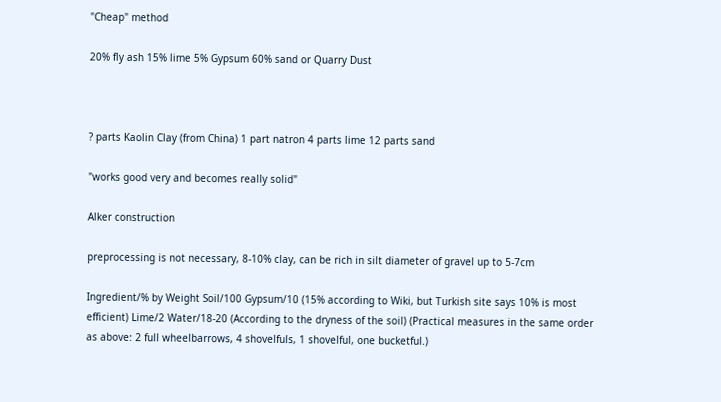"Cheap" method

20% fly ash 15% lime 5% Gypsum 60% sand or Quarry Dust



? parts Kaolin Clay (from China) 1 part natron 4 parts lime 12 parts sand

"works good very and becomes really solid"

Alker construction

preprocessing is not necessary, 8-10% clay, can be rich in silt diameter of gravel up to 5-7cm

Ingredient/% by Weight Soil/100 Gypsum/10 (15% according to Wiki, but Turkish site says 10% is most efficient) Lime/2 Water/18-20 (According to the dryness of the soil) (Practical measures in the same order as above: 2 full wheelbarrows, 4 shovelfuls, 1 shovelful, one bucketful.)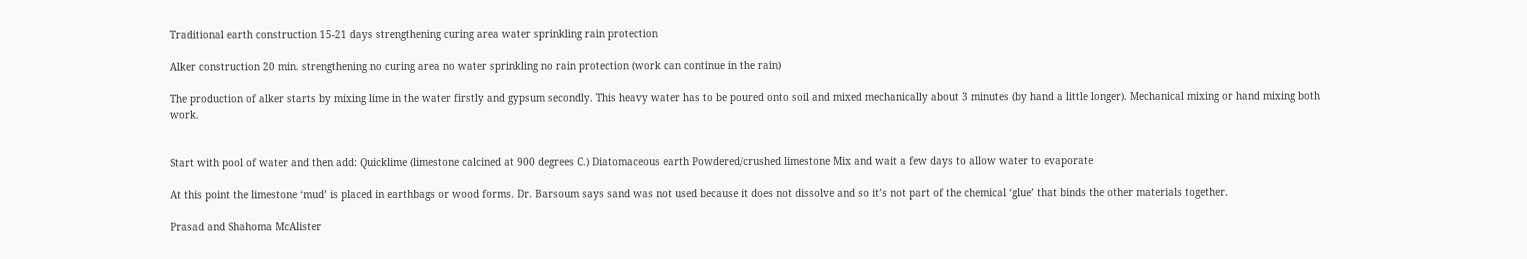Traditional earth construction 15-21 days strengthening curing area water sprinkling rain protection

Alker construction 20 min. strengthening no curing area no water sprinkling no rain protection (work can continue in the rain)

The production of alker starts by mixing lime in the water firstly and gypsum secondly. This heavy water has to be poured onto soil and mixed mechanically about 3 minutes (by hand a little longer). Mechanical mixing or hand mixing both work.


Start with pool of water and then add: Quicklime (limestone calcined at 900 degrees C.) Diatomaceous earth Powdered/crushed limestone Mix and wait a few days to allow water to evaporate

At this point the limestone ‘mud’ is placed in earthbags or wood forms. Dr. Barsoum says sand was not used because it does not dissolve and so it’s not part of the chemical ‘glue’ that binds the other materials together.

Prasad and Shahoma McAlister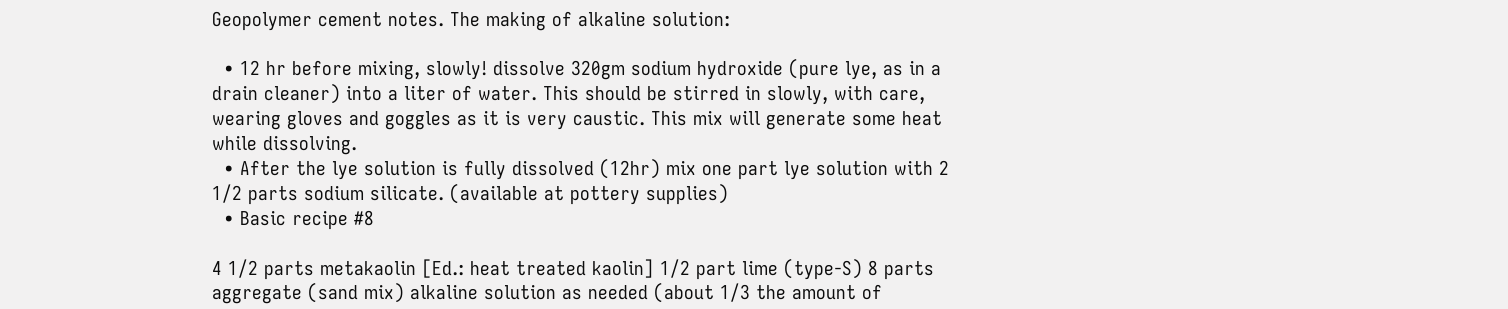Geopolymer cement notes. The making of alkaline solution:

  • 12 hr before mixing, slowly! dissolve 320gm sodium hydroxide (pure lye, as in a drain cleaner) into a liter of water. This should be stirred in slowly, with care, wearing gloves and goggles as it is very caustic. This mix will generate some heat while dissolving.
  • After the lye solution is fully dissolved (12hr) mix one part lye solution with 2 1/2 parts sodium silicate. (available at pottery supplies)
  • Basic recipe #8

4 1/2 parts metakaolin [Ed.: heat treated kaolin] 1/2 part lime (type-S) 8 parts aggregate (sand mix) alkaline solution as needed (about 1/3 the amount of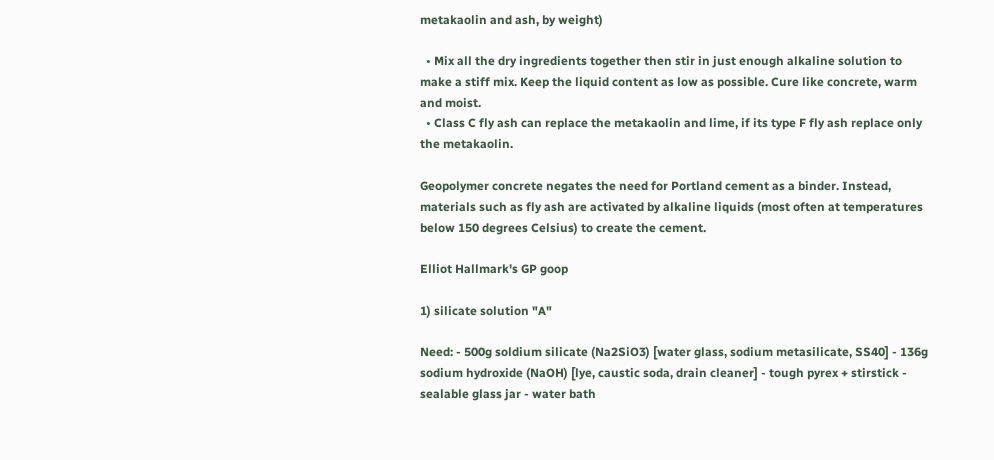metakaolin and ash, by weight)

  • Mix all the dry ingredients together then stir in just enough alkaline solution to make a stiff mix. Keep the liquid content as low as possible. Cure like concrete, warm and moist.
  • Class C fly ash can replace the metakaolin and lime, if its type F fly ash replace only the metakaolin.

Geopolymer concrete negates the need for Portland cement as a binder. Instead, materials such as fly ash are activated by alkaline liquids (most often at temperatures below 150 degrees Celsius) to create the cement.

Elliot Hallmark's GP goop

1) silicate solution "A"

Need: - 500g soldium silicate (Na2SiO3) [water glass, sodium metasilicate, SS40] - 136g sodium hydroxide (NaOH) [lye, caustic soda, drain cleaner] - tough pyrex + stirstick - sealable glass jar - water bath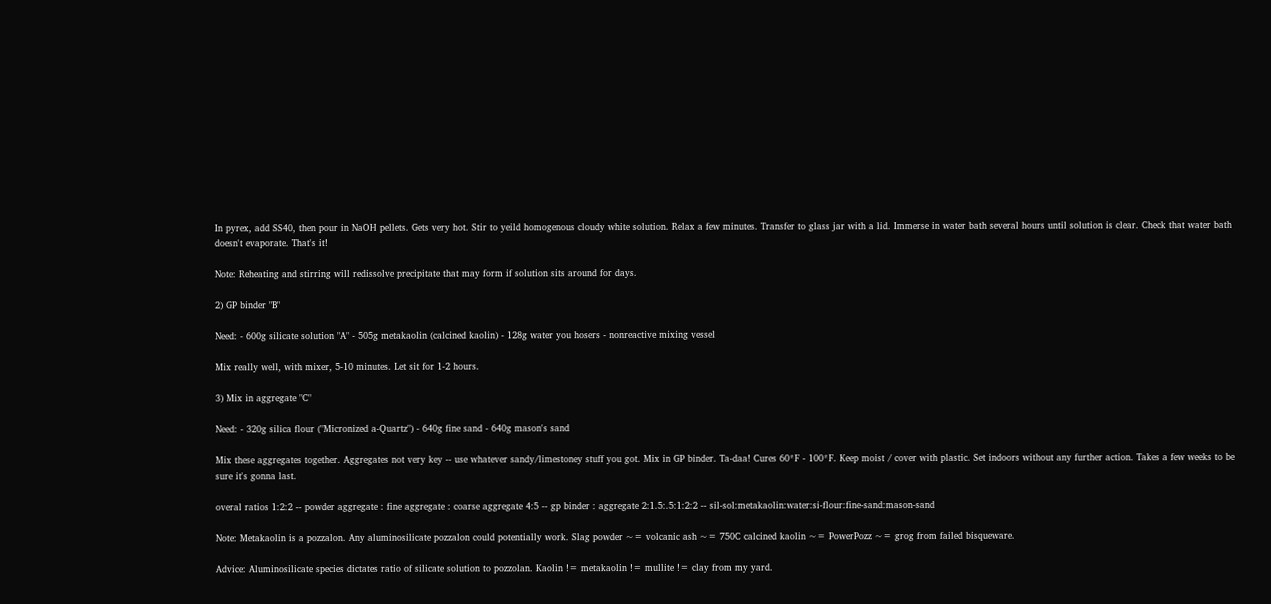In pyrex, add SS40, then pour in NaOH pellets. Gets very hot. Stir to yeild homogenous cloudy white solution. Relax a few minutes. Transfer to glass jar with a lid. Immerse in water bath several hours until solution is clear. Check that water bath doesn't evaporate. That's it!

Note: Reheating and stirring will redissolve precipitate that may form if solution sits around for days.

2) GP binder "B"

Need: - 600g silicate solution "A" - 505g metakaolin (calcined kaolin) - 128g water you hosers - nonreactive mixing vessel

Mix really well, with mixer, 5-10 minutes. Let sit for 1-2 hours.

3) Mix in aggregate "C"

Need: - 320g silica flour ("Micronized a-Quartz") - 640g fine sand - 640g mason's sand

Mix these aggregates together. Aggregates not very key -- use whatever sandy/limestoney stuff you got. Mix in GP binder. Ta-daa! Cures 60*F - 100*F. Keep moist / cover with plastic. Set indoors without any further action. Takes a few weeks to be sure it's gonna last.

overal ratios 1:2:2 -- powder aggregate : fine aggregate : coarse aggregate 4:5 -- gp binder : aggregate 2:1.5:.5:1:2:2 -- sil-sol:metakaolin:water:si-flour:fine-sand:mason-sand

Note: Metakaolin is a pozzalon. Any aluminosilicate pozzalon could potentially work. Slag powder ~= volcanic ash ~= 750C calcined kaolin ~= PowerPozz ~= grog from failed bisqueware.

Advice: Aluminosilicate species dictates ratio of silicate solution to pozzolan. Kaolin != metakaolin != mullite != clay from my yard.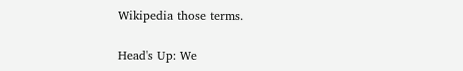Wikipedia those terms.

Head's Up: We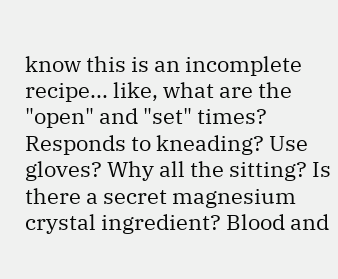know this is an incomplete recipe... like, what are the "open" and "set" times? Responds to kneading? Use gloves? Why all the sitting? Is there a secret magnesium crystal ingredient? Blood and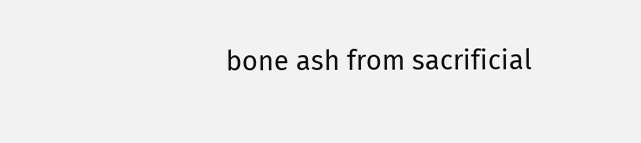bone ash from sacrificial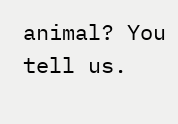animal? You tell us.